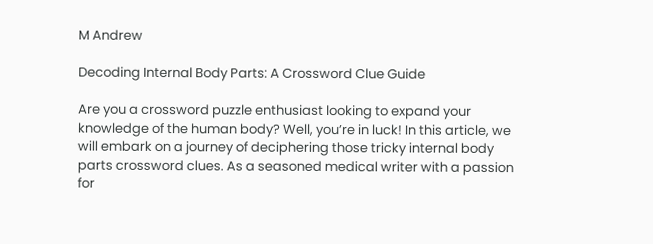M Andrew

Decoding Internal Body Parts: A Crossword Clue Guide

Are you a crossword puzzle enthusiast looking to expand your knowledge of the human body? Well, you’re in luck! In this article, we will embark on a journey of deciphering those tricky internal body parts crossword clues. As a seasoned medical writer with a passion for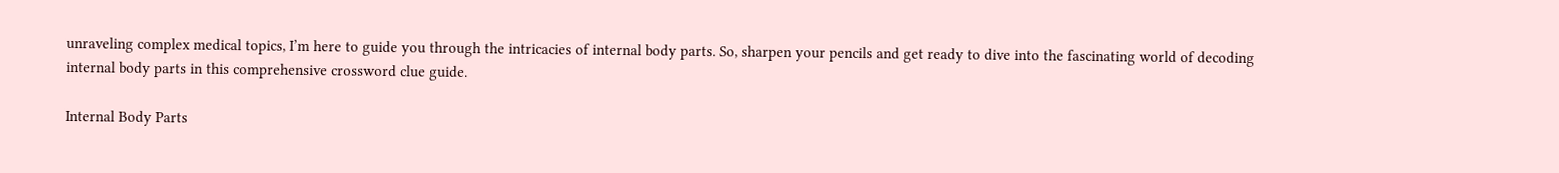unraveling complex medical topics, I’m here to guide you through the intricacies of internal body parts. So, sharpen your pencils and get ready to dive into the fascinating world of decoding internal body parts in this comprehensive crossword clue guide.

Internal Body Parts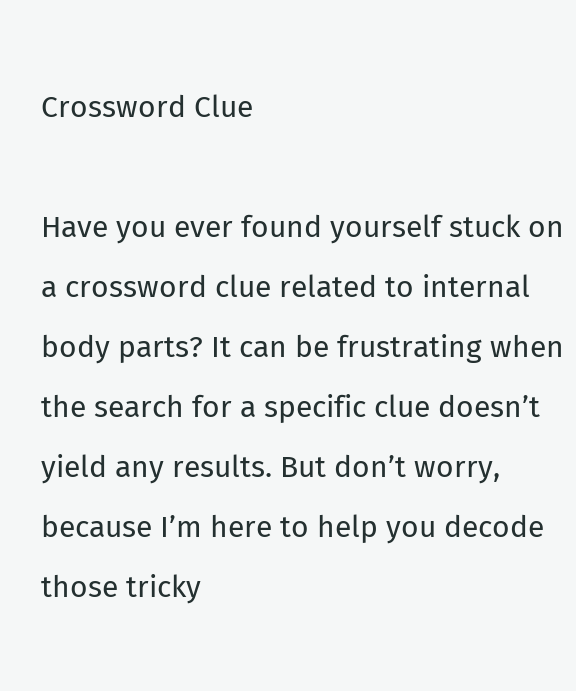Crossword Clue

Have you ever found yourself stuck on a crossword clue related to internal body parts? It can be frustrating when the search for a specific clue doesn’t yield any results. But don’t worry, because I’m here to help you decode those tricky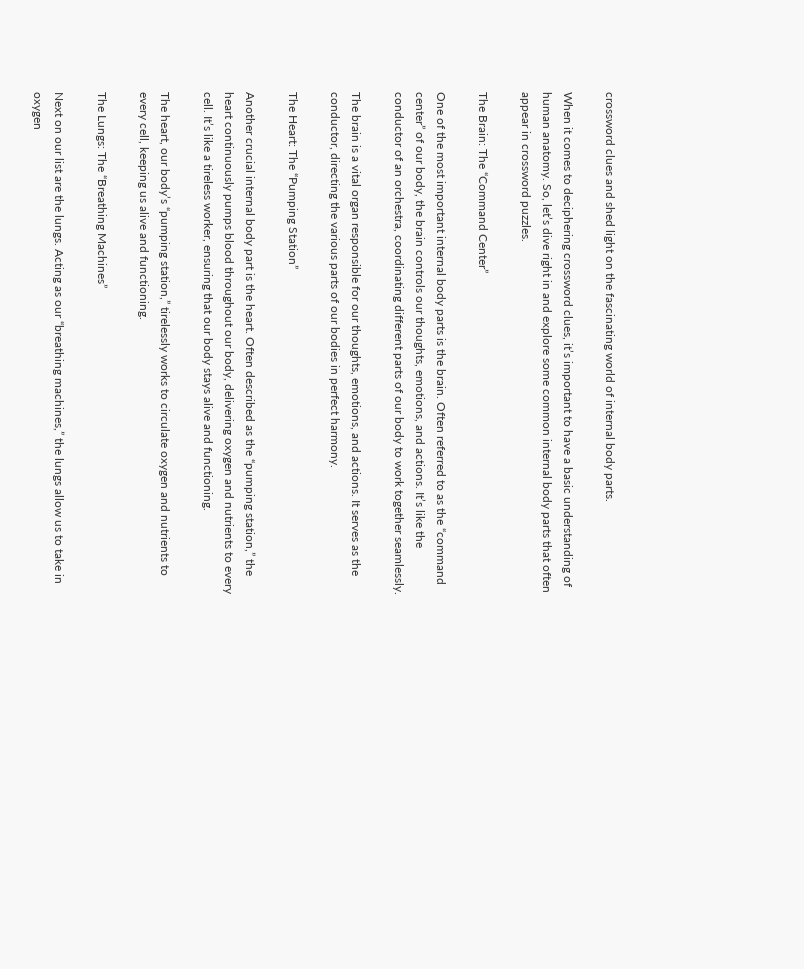crossword clues and shed light on the fascinating world of internal body parts.

When it comes to deciphering crossword clues, it’s important to have a basic understanding of human anatomy. So, let’s dive right in and explore some common internal body parts that often appear in crossword puzzles.

The Brain: The “Command Center”

One of the most important internal body parts is the brain. Often referred to as the “command center” of our body, the brain controls our thoughts, emotions, and actions. It’s like the conductor of an orchestra, coordinating different parts of our body to work together seamlessly.

The brain is a vital organ responsible for our thoughts, emotions, and actions. It serves as the conductor, directing the various parts of our bodies in perfect harmony.

The Heart: The “Pumping Station”

Another crucial internal body part is the heart. Often described as the “pumping station,” the heart continuously pumps blood throughout our body, delivering oxygen and nutrients to every cell. It’s like a tireless worker, ensuring that our body stays alive and functioning.

The heart, our body’s “pumping station,” tirelessly works to circulate oxygen and nutrients to every cell, keeping us alive and functioning.

The Lungs: The “Breathing Machines”

Next on our list are the lungs. Acting as our “breathing machines,” the lungs allow us to take in oxygen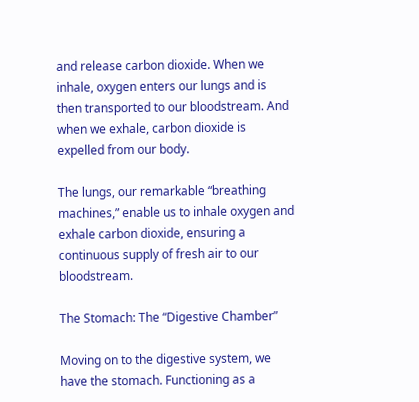and release carbon dioxide. When we inhale, oxygen enters our lungs and is then transported to our bloodstream. And when we exhale, carbon dioxide is expelled from our body.

The lungs, our remarkable “breathing machines,” enable us to inhale oxygen and exhale carbon dioxide, ensuring a continuous supply of fresh air to our bloodstream.

The Stomach: The “Digestive Chamber”

Moving on to the digestive system, we have the stomach. Functioning as a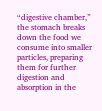“digestive chamber,” the stomach breaks down the food we consume into smaller particles, preparing them for further digestion and absorption in the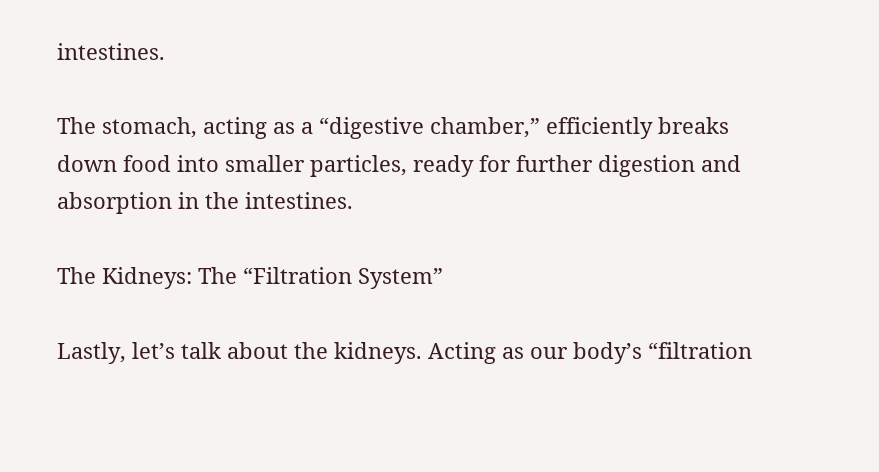intestines.

The stomach, acting as a “digestive chamber,” efficiently breaks down food into smaller particles, ready for further digestion and absorption in the intestines.

The Kidneys: The “Filtration System”

Lastly, let’s talk about the kidneys. Acting as our body’s “filtration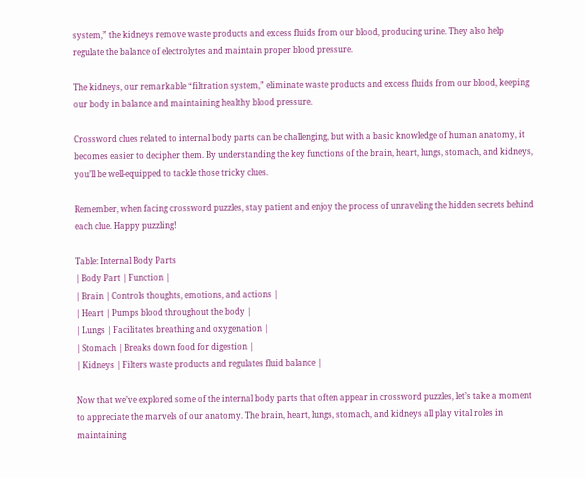system,” the kidneys remove waste products and excess fluids from our blood, producing urine. They also help regulate the balance of electrolytes and maintain proper blood pressure.

The kidneys, our remarkable “filtration system,” eliminate waste products and excess fluids from our blood, keeping our body in balance and maintaining healthy blood pressure.

Crossword clues related to internal body parts can be challenging, but with a basic knowledge of human anatomy, it becomes easier to decipher them. By understanding the key functions of the brain, heart, lungs, stomach, and kidneys, you’ll be well-equipped to tackle those tricky clues.

Remember, when facing crossword puzzles, stay patient and enjoy the process of unraveling the hidden secrets behind each clue. Happy puzzling!

Table: Internal Body Parts
| Body Part | Function |
| Brain | Controls thoughts, emotions, and actions |
| Heart | Pumps blood throughout the body |
| Lungs | Facilitates breathing and oxygenation |
| Stomach | Breaks down food for digestion |
| Kidneys | Filters waste products and regulates fluid balance |

Now that we’ve explored some of the internal body parts that often appear in crossword puzzles, let’s take a moment to appreciate the marvels of our anatomy. The brain, heart, lungs, stomach, and kidneys all play vital roles in maintaining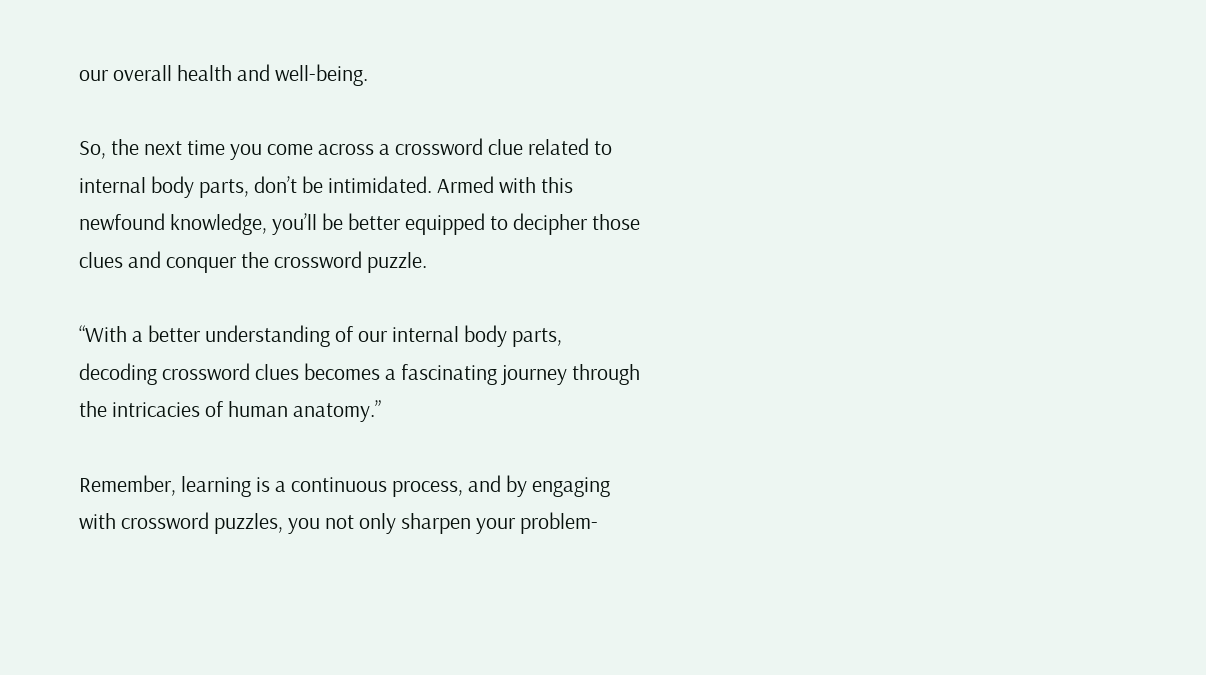our overall health and well-being.

So, the next time you come across a crossword clue related to internal body parts, don’t be intimidated. Armed with this newfound knowledge, you’ll be better equipped to decipher those clues and conquer the crossword puzzle.

“With a better understanding of our internal body parts, decoding crossword clues becomes a fascinating journey through the intricacies of human anatomy.”

Remember, learning is a continuous process, and by engaging with crossword puzzles, you not only sharpen your problem-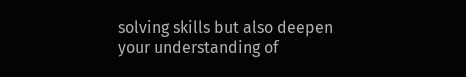solving skills but also deepen your understanding of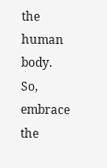the human body. So, embrace the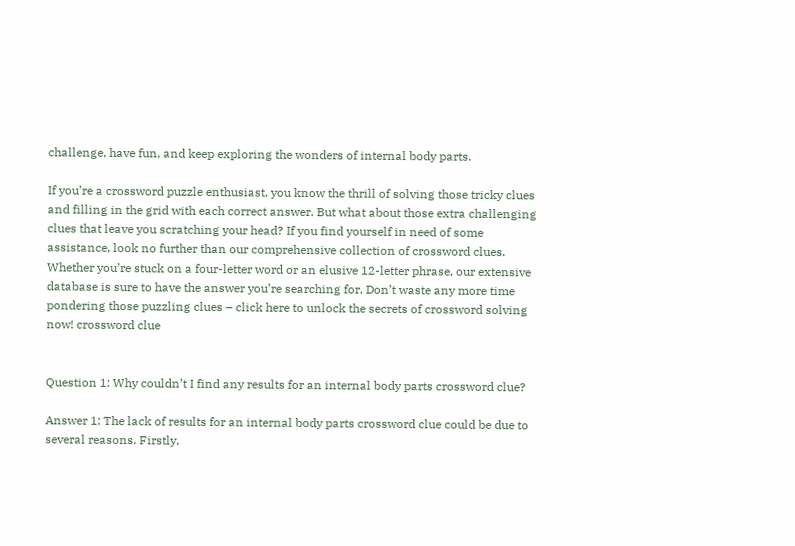challenge, have fun, and keep exploring the wonders of internal body parts.

If you’re a crossword puzzle enthusiast, you know the thrill of solving those tricky clues and filling in the grid with each correct answer. But what about those extra challenging clues that leave you scratching your head? If you find yourself in need of some assistance, look no further than our comprehensive collection of crossword clues. Whether you’re stuck on a four-letter word or an elusive 12-letter phrase, our extensive database is sure to have the answer you’re searching for. Don’t waste any more time pondering those puzzling clues – click here to unlock the secrets of crossword solving now! crossword clue


Question 1: Why couldn’t I find any results for an internal body parts crossword clue?

Answer 1: The lack of results for an internal body parts crossword clue could be due to several reasons. Firstly,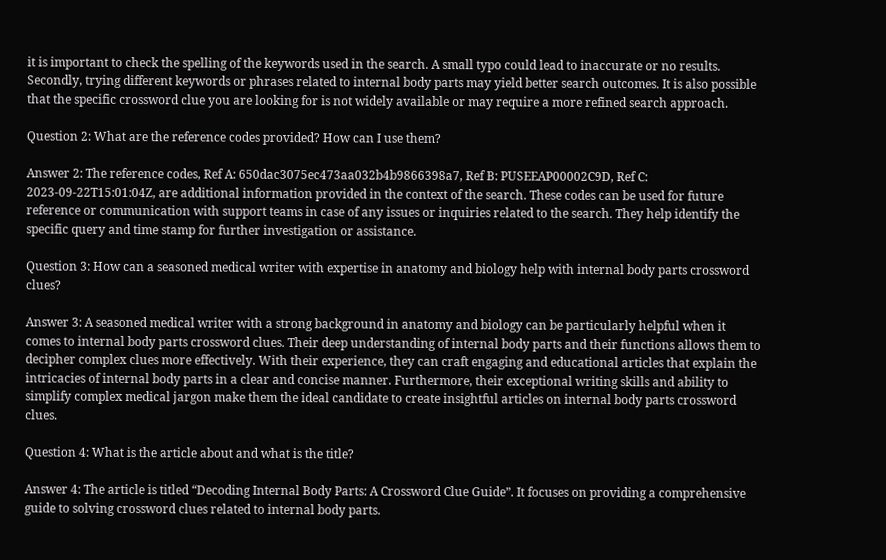it is important to check the spelling of the keywords used in the search. A small typo could lead to inaccurate or no results. Secondly, trying different keywords or phrases related to internal body parts may yield better search outcomes. It is also possible that the specific crossword clue you are looking for is not widely available or may require a more refined search approach.

Question 2: What are the reference codes provided? How can I use them?

Answer 2: The reference codes, Ref A: 650dac3075ec473aa032b4b9866398a7, Ref B: PUSEEAP00002C9D, Ref C: 2023-09-22T15:01:04Z, are additional information provided in the context of the search. These codes can be used for future reference or communication with support teams in case of any issues or inquiries related to the search. They help identify the specific query and time stamp for further investigation or assistance.

Question 3: How can a seasoned medical writer with expertise in anatomy and biology help with internal body parts crossword clues?

Answer 3: A seasoned medical writer with a strong background in anatomy and biology can be particularly helpful when it comes to internal body parts crossword clues. Their deep understanding of internal body parts and their functions allows them to decipher complex clues more effectively. With their experience, they can craft engaging and educational articles that explain the intricacies of internal body parts in a clear and concise manner. Furthermore, their exceptional writing skills and ability to simplify complex medical jargon make them the ideal candidate to create insightful articles on internal body parts crossword clues.

Question 4: What is the article about and what is the title?

Answer 4: The article is titled “Decoding Internal Body Parts: A Crossword Clue Guide”. It focuses on providing a comprehensive guide to solving crossword clues related to internal body parts.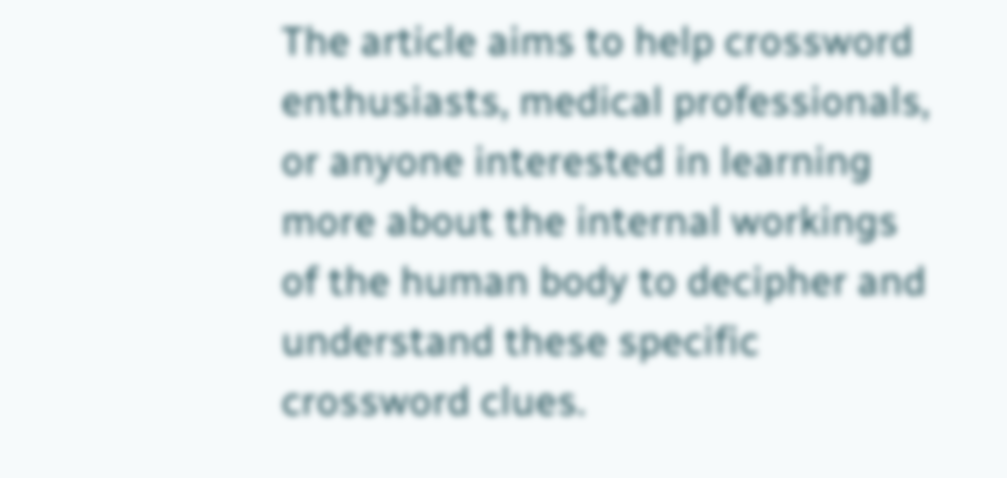The article aims to help crossword enthusiasts, medical professionals, or anyone interested in learning more about the internal workings of the human body to decipher and understand these specific crossword clues.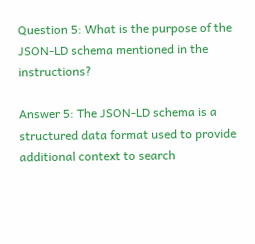Question 5: What is the purpose of the JSON-LD schema mentioned in the instructions?

Answer 5: The JSON-LD schema is a structured data format used to provide additional context to search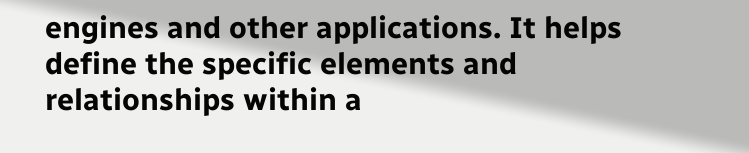engines and other applications. It helps define the specific elements and relationships within a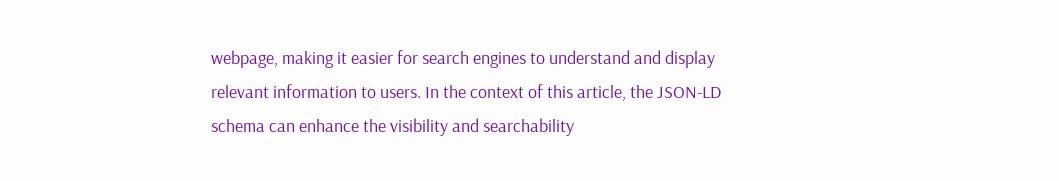webpage, making it easier for search engines to understand and display relevant information to users. In the context of this article, the JSON-LD schema can enhance the visibility and searchability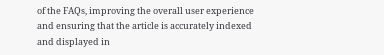of the FAQs, improving the overall user experience and ensuring that the article is accurately indexed and displayed in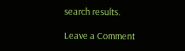search results.

Leave a Comment